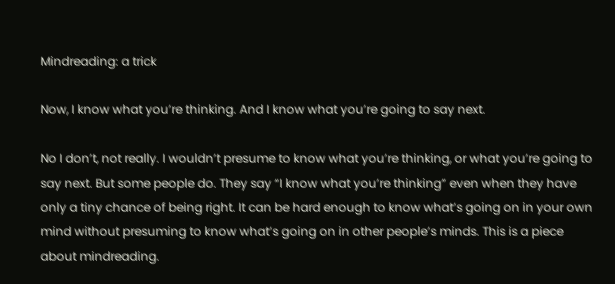Mindreading: a trick

Now, I know what you’re thinking. And I know what you’re going to say next.

No I don’t, not really. I wouldn’t presume to know what you’re thinking, or what you’re going to say next. But some people do. They say “I know what you’re thinking” even when they have only a tiny chance of being right. It can be hard enough to know what’s going on in your own mind without presuming to know what’s going on in other people’s minds. This is a piece about mindreading.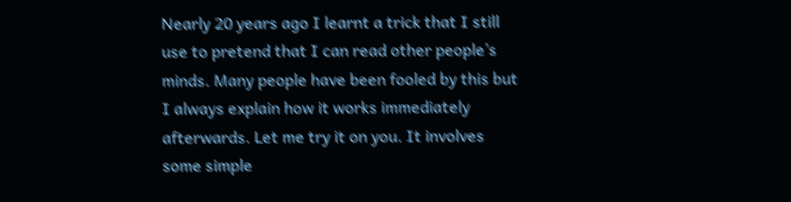Nearly 20 years ago I learnt a trick that I still use to pretend that I can read other people’s minds. Many people have been fooled by this but I always explain how it works immediately afterwards. Let me try it on you. It involves some simple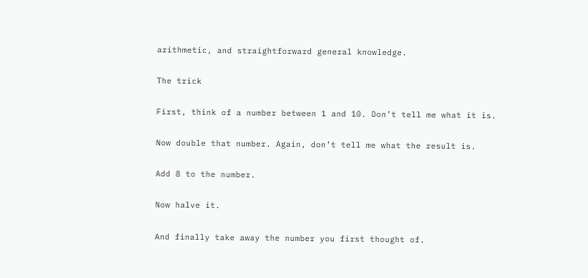arithmetic, and straightforward general knowledge.

The trick

First, think of a number between 1 and 10. Don’t tell me what it is.

Now double that number. Again, don’t tell me what the result is.

Add 8 to the number.

Now halve it.

And finally take away the number you first thought of.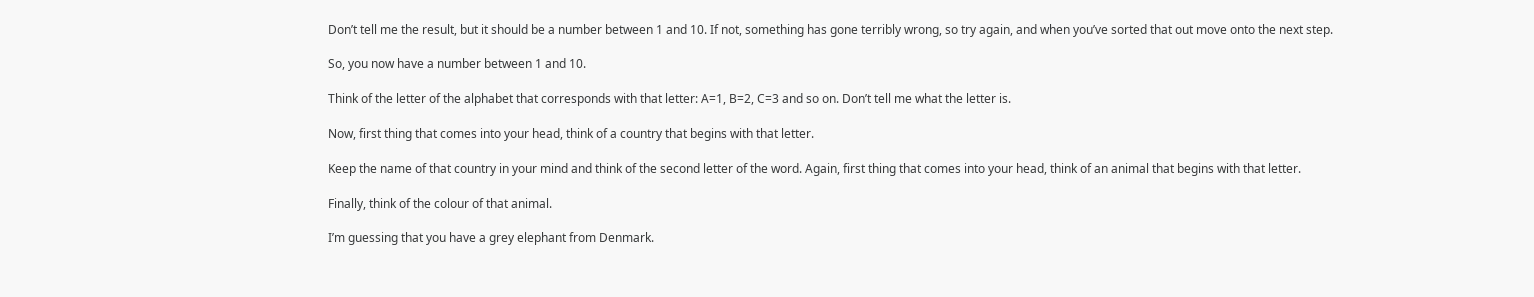Don’t tell me the result, but it should be a number between 1 and 10. If not, something has gone terribly wrong, so try again, and when you’ve sorted that out move onto the next step.

So, you now have a number between 1 and 10.

Think of the letter of the alphabet that corresponds with that letter: A=1, B=2, C=3 and so on. Don’t tell me what the letter is.

Now, first thing that comes into your head, think of a country that begins with that letter.

Keep the name of that country in your mind and think of the second letter of the word. Again, first thing that comes into your head, think of an animal that begins with that letter.

Finally, think of the colour of that animal.

I’m guessing that you have a grey elephant from Denmark.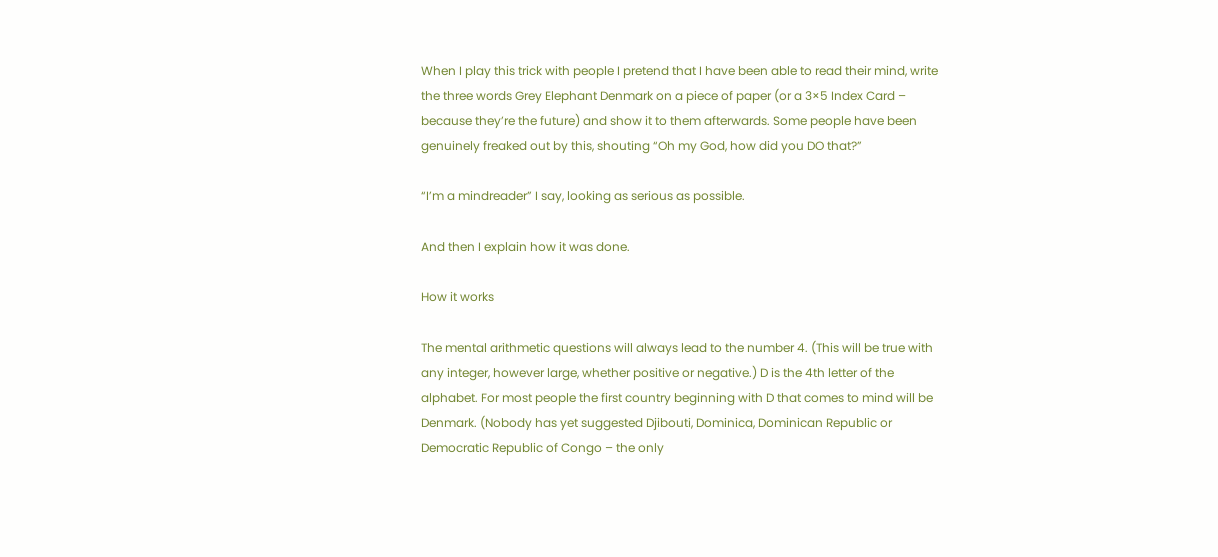When I play this trick with people I pretend that I have been able to read their mind, write the three words Grey Elephant Denmark on a piece of paper (or a 3×5 Index Card – because they’re the future) and show it to them afterwards. Some people have been genuinely freaked out by this, shouting “Oh my God, how did you DO that?”

“I’m a mindreader” I say, looking as serious as possible.

And then I explain how it was done.

How it works

The mental arithmetic questions will always lead to the number 4. (This will be true with any integer, however large, whether positive or negative.) D is the 4th letter of the alphabet. For most people the first country beginning with D that comes to mind will be Denmark. (Nobody has yet suggested Djibouti, Dominica, Dominican Republic or Democratic Republic of Congo – the only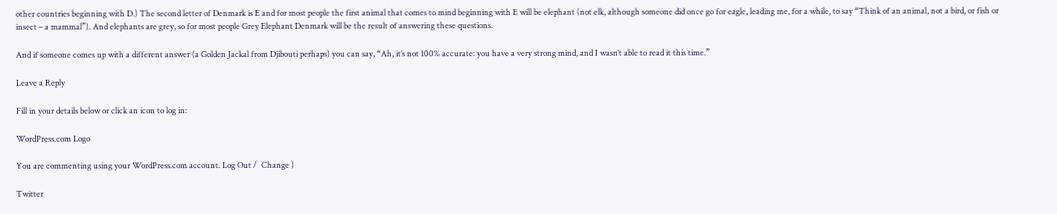other countries beginning with D.) The second letter of Denmark is E and for most people the first animal that comes to mind beginning with E will be elephant (not elk, although someone did once go for eagle, leading me, for a while, to say “Think of an animal, not a bird, or fish or insect – a mammal”). And elephants are grey, so for most people Grey Elephant Denmark will be the result of answering these questions.

And if someone comes up with a different answer (a Golden Jackal from Djibouti perhaps) you can say, “Ah, it’s not 100% accurate: you have a very strong mind, and I wasn’t able to read it this time.”

Leave a Reply

Fill in your details below or click an icon to log in:

WordPress.com Logo

You are commenting using your WordPress.com account. Log Out /  Change )

Twitter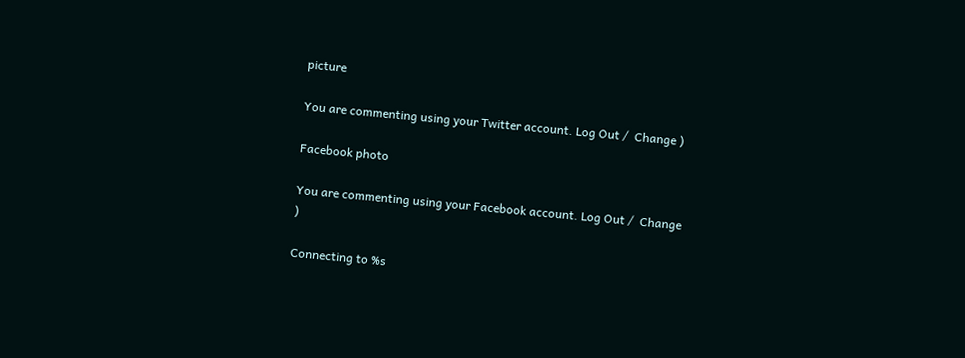picture

You are commenting using your Twitter account. Log Out /  Change )

Facebook photo

You are commenting using your Facebook account. Log Out /  Change )

Connecting to %s